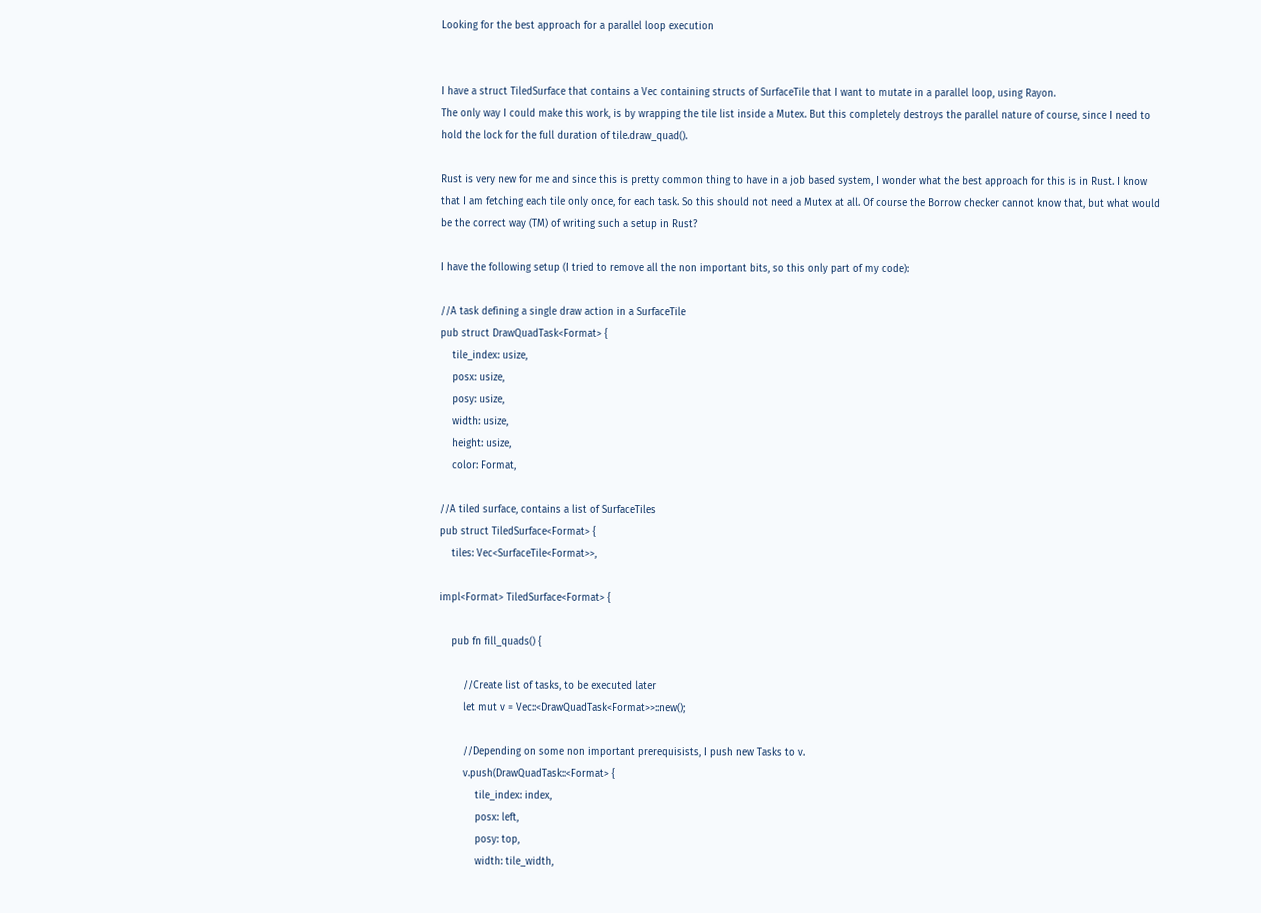Looking for the best approach for a parallel loop execution


I have a struct TiledSurface that contains a Vec containing structs of SurfaceTile that I want to mutate in a parallel loop, using Rayon.
The only way I could make this work, is by wrapping the tile list inside a Mutex. But this completely destroys the parallel nature of course, since I need to hold the lock for the full duration of tile.draw_quad().

Rust is very new for me and since this is pretty common thing to have in a job based system, I wonder what the best approach for this is in Rust. I know that I am fetching each tile only once, for each task. So this should not need a Mutex at all. Of course the Borrow checker cannot know that, but what would be the correct way (TM) of writing such a setup in Rust?

I have the following setup (I tried to remove all the non important bits, so this only part of my code):

//A task defining a single draw action in a SurfaceTile
pub struct DrawQuadTask<Format> {
    tile_index: usize,
    posx: usize,
    posy: usize,
    width: usize,
    height: usize,
    color: Format,

//A tiled surface, contains a list of SurfaceTiles
pub struct TiledSurface<Format> {
    tiles: Vec<SurfaceTile<Format>>,

impl<Format> TiledSurface<Format> {

    pub fn fill_quads() {

        //Create list of tasks, to be executed later
        let mut v = Vec::<DrawQuadTask<Format>>::new();

        //Depending on some non important prerequisists, I push new Tasks to v.
        v.push(DrawQuadTask::<Format> {
            tile_index: index,
            posx: left,
            posy: top,
            width: tile_width,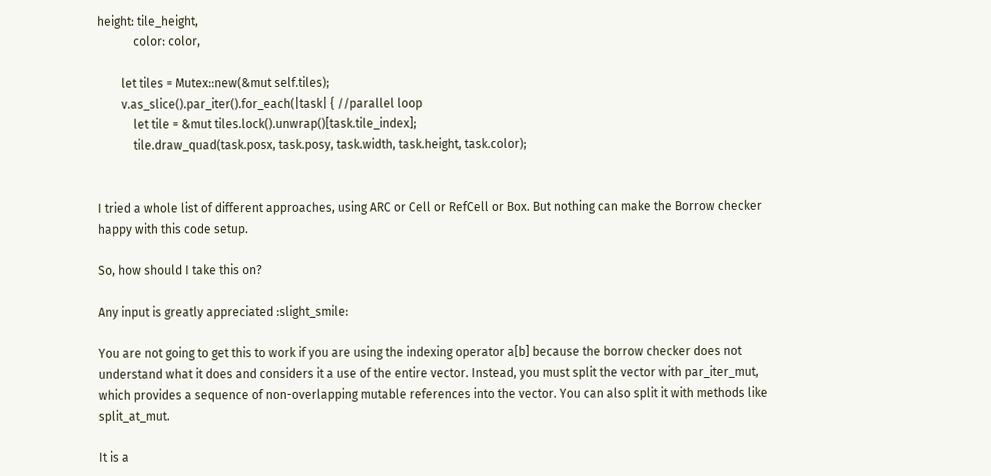height: tile_height,
            color: color,

        let tiles = Mutex::new(&mut self.tiles);
        v.as_slice().par_iter().for_each(|task| { //parallel loop
            let tile = &mut tiles.lock().unwrap()[task.tile_index];
            tile.draw_quad(task.posx, task.posy, task.width, task.height, task.color);


I tried a whole list of different approaches, using ARC or Cell or RefCell or Box. But nothing can make the Borrow checker happy with this code setup.

So, how should I take this on?

Any input is greatly appreciated :slight_smile:

You are not going to get this to work if you are using the indexing operator a[b] because the borrow checker does not understand what it does and considers it a use of the entire vector. Instead, you must split the vector with par_iter_mut, which provides a sequence of non-overlapping mutable references into the vector. You can also split it with methods like split_at_mut.

It is a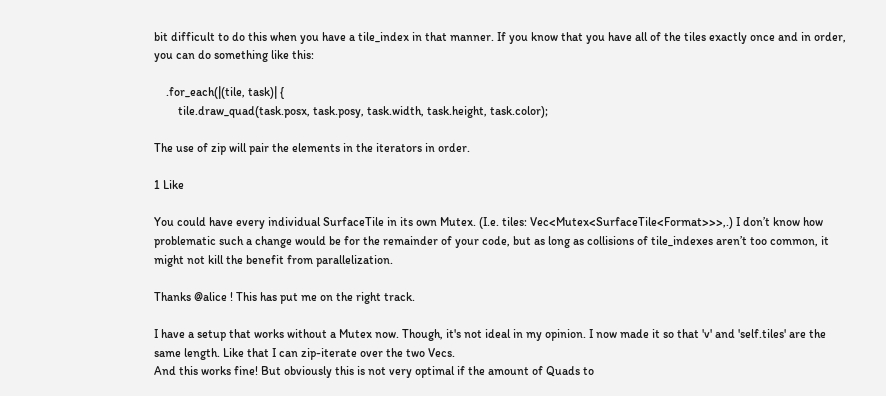bit difficult to do this when you have a tile_index in that manner. If you know that you have all of the tiles exactly once and in order, you can do something like this:

    .for_each(|(tile, task)| {
        tile.draw_quad(task.posx, task.posy, task.width, task.height, task.color);

The use of zip will pair the elements in the iterators in order.

1 Like

You could have every individual SurfaceTile in its own Mutex. (I.e. tiles: Vec<Mutex<SurfaceTile<Format>>>,.) I don’t know how problematic such a change would be for the remainder of your code, but as long as collisions of tile_indexes aren’t too common, it might not kill the benefit from parallelization.

Thanks @alice ! This has put me on the right track.

I have a setup that works without a Mutex now. Though, it's not ideal in my opinion. I now made it so that 'v' and 'self.tiles' are the same length. Like that I can zip-iterate over the two Vecs.
And this works fine! But obviously this is not very optimal if the amount of Quads to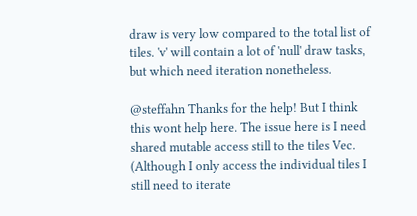draw is very low compared to the total list of tiles. 'v' will contain a lot of 'null' draw tasks, but which need iteration nonetheless.

@steffahn Thanks for the help! But I think this wont help here. The issue here is I need shared mutable access still to the tiles Vec. (Although I only access the individual tiles I still need to iterate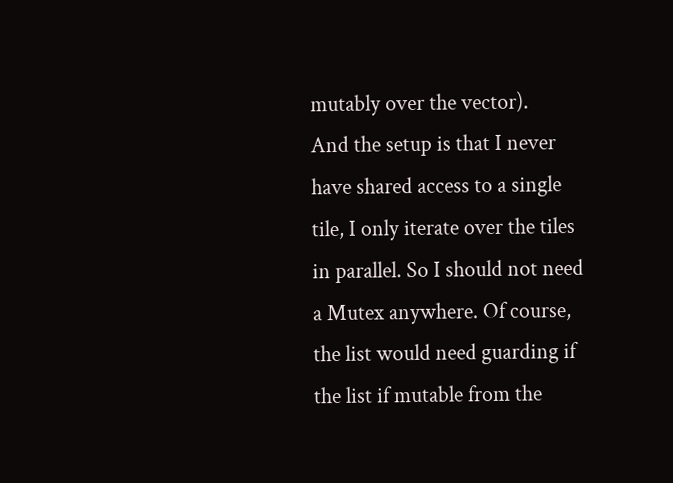mutably over the vector).
And the setup is that I never have shared access to a single tile, I only iterate over the tiles in parallel. So I should not need a Mutex anywhere. Of course, the list would need guarding if the list if mutable from the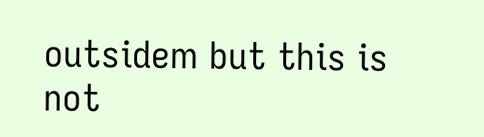outsidem but this is not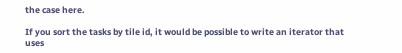the case here.

If you sort the tasks by tile id, it would be possible to write an iterator that uses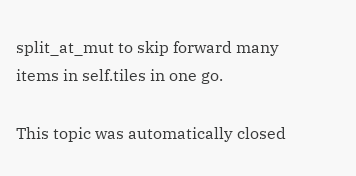split_at_mut to skip forward many items in self.tiles in one go.

This topic was automatically closed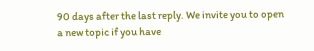90 days after the last reply. We invite you to open a new topic if you have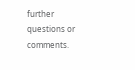further questions or comments.